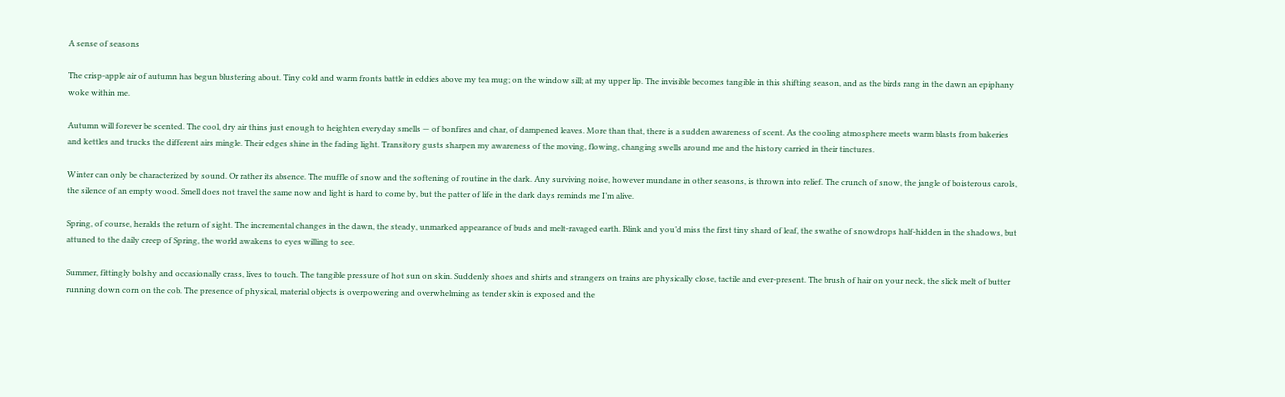A sense of seasons

The crisp-apple air of autumn has begun blustering about. Tiny cold and warm fronts battle in eddies above my tea mug; on the window sill; at my upper lip. The invisible becomes tangible in this shifting season, and as the birds rang in the dawn an epiphany woke within me.

Autumn will forever be scented. The cool, dry air thins just enough to heighten everyday smells — of bonfires and char, of dampened leaves. More than that, there is a sudden awareness of scent. As the cooling atmosphere meets warm blasts from bakeries and kettles and trucks the different airs mingle. Their edges shine in the fading light. Transitory gusts sharpen my awareness of the moving, flowing, changing swells around me and the history carried in their tinctures.

Winter can only be characterized by sound. Or rather its absence. The muffle of snow and the softening of routine in the dark. Any surviving noise, however mundane in other seasons, is thrown into relief. The crunch of snow, the jangle of boisterous carols, the silence of an empty wood. Smell does not travel the same now and light is hard to come by, but the patter of life in the dark days reminds me I’m alive.

Spring, of course, heralds the return of sight. The incremental changes in the dawn, the steady, unmarked appearance of buds and melt-ravaged earth. Blink and you’d miss the first tiny shard of leaf, the swathe of snowdrops half-hidden in the shadows, but attuned to the daily creep of Spring, the world awakens to eyes willing to see.

Summer, fittingly bolshy and occasionally crass, lives to touch. The tangible pressure of hot sun on skin. Suddenly shoes and shirts and strangers on trains are physically close, tactile and ever-present. The brush of hair on your neck, the slick melt of butter running down corn on the cob. The presence of physical, material objects is overpowering and overwhelming as tender skin is exposed and the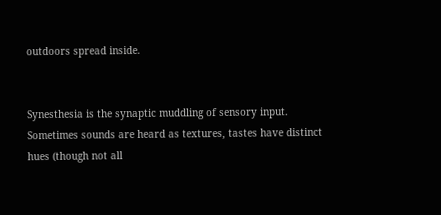outdoors spread inside.


Synesthesia is the synaptic muddling of sensory input. Sometimes sounds are heard as textures, tastes have distinct hues (though not all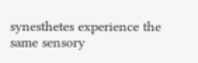synesthetes experience the same sensory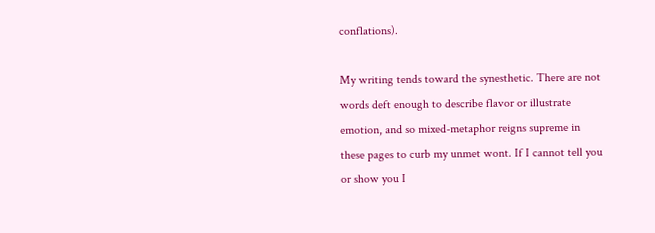conflations).

My writing tends toward the synesthetic. There are not words deft enough to describe flavor or illustrate emotion, and so mixed-metaphor reigns supreme in these pages to curb my unmet wont. If I cannot tell you or show you I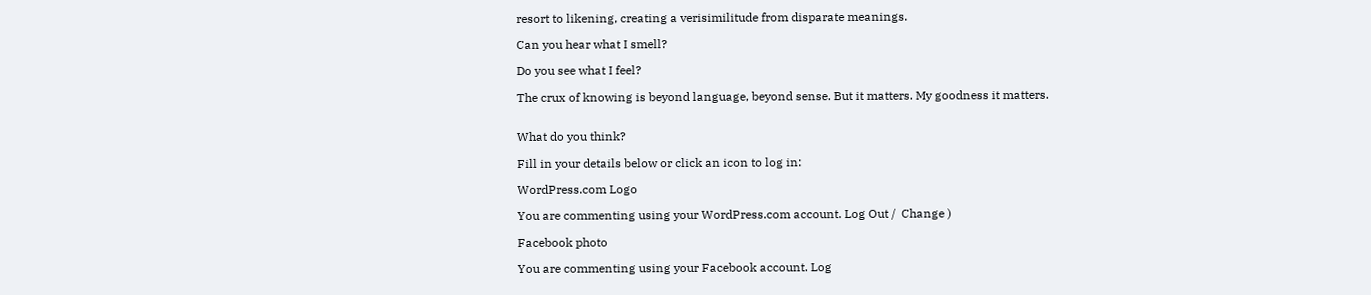resort to likening, creating a verisimilitude from disparate meanings.

Can you hear what I smell?

Do you see what I feel?

The crux of knowing is beyond language, beyond sense. But it matters. My goodness it matters.


What do you think?

Fill in your details below or click an icon to log in:

WordPress.com Logo

You are commenting using your WordPress.com account. Log Out /  Change )

Facebook photo

You are commenting using your Facebook account. Log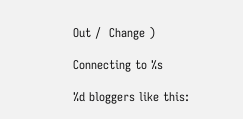Out /  Change )

Connecting to %s

%d bloggers like this: